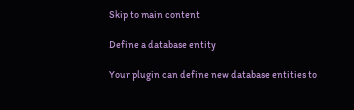Skip to main content

Define a database entity

Your plugin can define new database entities to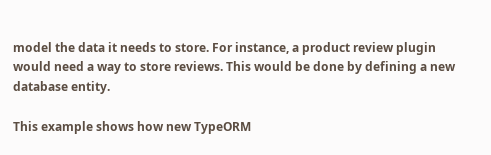model the data it needs to store. For instance, a product review plugin would need a way to store reviews. This would be done by defining a new database entity.

This example shows how new TypeORM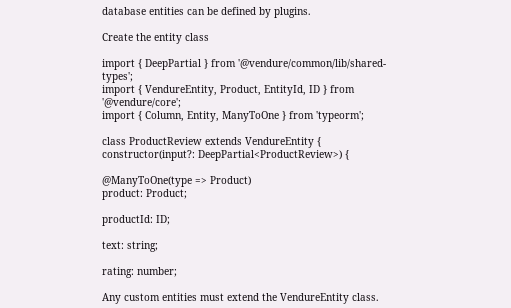database entities can be defined by plugins.

Create the entity class

import { DeepPartial } from '@vendure/common/lib/shared-types';
import { VendureEntity, Product, EntityId, ID } from '@vendure/core';
import { Column, Entity, ManyToOne } from 'typeorm';

class ProductReview extends VendureEntity {
constructor(input?: DeepPartial<ProductReview>) {

@ManyToOne(type => Product)
product: Product;

productId: ID;

text: string;

rating: number;

Any custom entities must extend the VendureEntity class.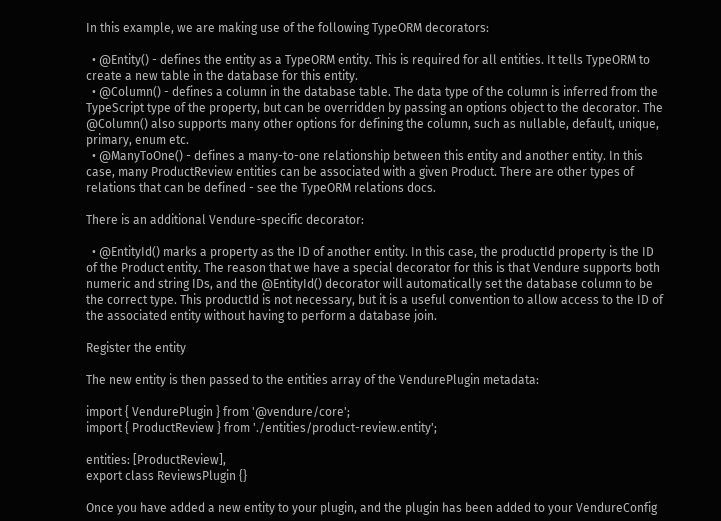In this example, we are making use of the following TypeORM decorators:

  • @Entity() - defines the entity as a TypeORM entity. This is required for all entities. It tells TypeORM to create a new table in the database for this entity.
  • @Column() - defines a column in the database table. The data type of the column is inferred from the TypeScript type of the property, but can be overridden by passing an options object to the decorator. The @Column() also supports many other options for defining the column, such as nullable, default, unique, primary, enum etc.
  • @ManyToOne() - defines a many-to-one relationship between this entity and another entity. In this case, many ProductReview entities can be associated with a given Product. There are other types of relations that can be defined - see the TypeORM relations docs.

There is an additional Vendure-specific decorator:

  • @EntityId() marks a property as the ID of another entity. In this case, the productId property is the ID of the Product entity. The reason that we have a special decorator for this is that Vendure supports both numeric and string IDs, and the @EntityId() decorator will automatically set the database column to be the correct type. This productId is not necessary, but it is a useful convention to allow access to the ID of the associated entity without having to perform a database join.

Register the entity

The new entity is then passed to the entities array of the VendurePlugin metadata:

import { VendurePlugin } from '@vendure/core';
import { ProductReview } from './entities/product-review.entity';

entities: [ProductReview],
export class ReviewsPlugin {}

Once you have added a new entity to your plugin, and the plugin has been added to your VendureConfig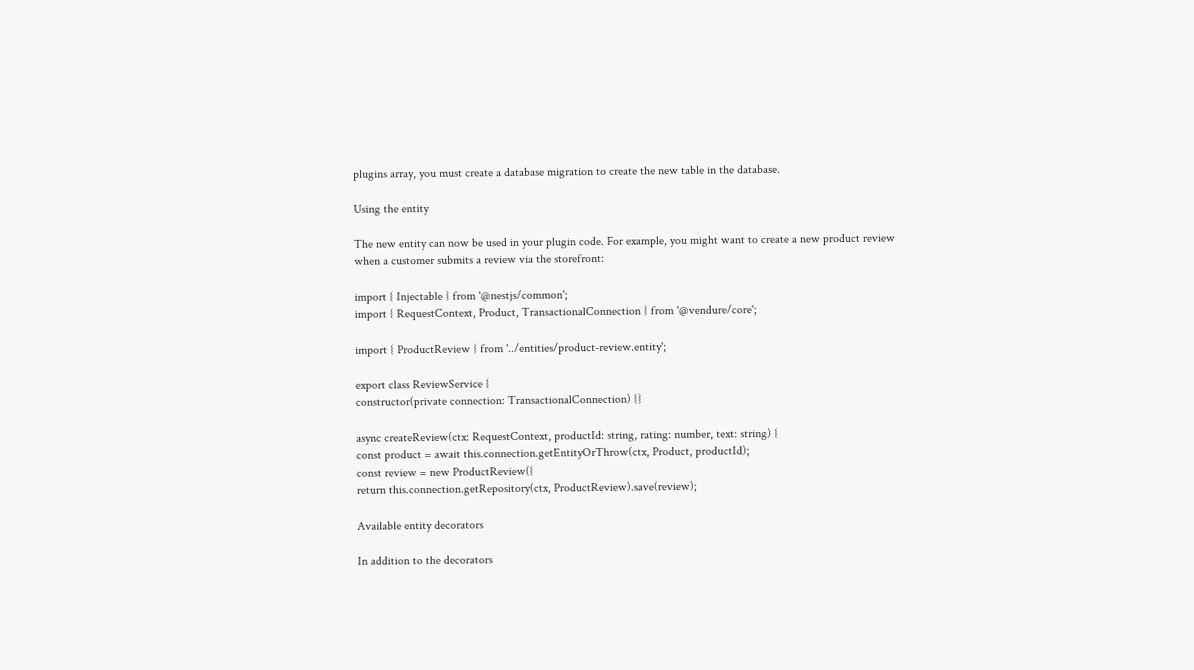plugins array, you must create a database migration to create the new table in the database.

Using the entity

The new entity can now be used in your plugin code. For example, you might want to create a new product review when a customer submits a review via the storefront:

import { Injectable } from '@nestjs/common';
import { RequestContext, Product, TransactionalConnection } from '@vendure/core';

import { ProductReview } from '../entities/product-review.entity';

export class ReviewService {
constructor(private connection: TransactionalConnection) {}

async createReview(ctx: RequestContext, productId: string, rating: number, text: string) {
const product = await this.connection.getEntityOrThrow(ctx, Product, productId);
const review = new ProductReview({
return this.connection.getRepository(ctx, ProductReview).save(review);

Available entity decorators

In addition to the decorators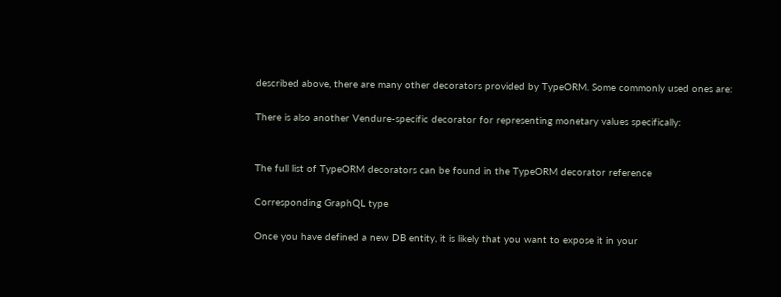described above, there are many other decorators provided by TypeORM. Some commonly used ones are:

There is also another Vendure-specific decorator for representing monetary values specifically:


The full list of TypeORM decorators can be found in the TypeORM decorator reference

Corresponding GraphQL type

Once you have defined a new DB entity, it is likely that you want to expose it in your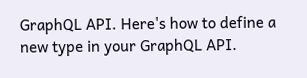GraphQL API. Here's how to define a new type in your GraphQL API.